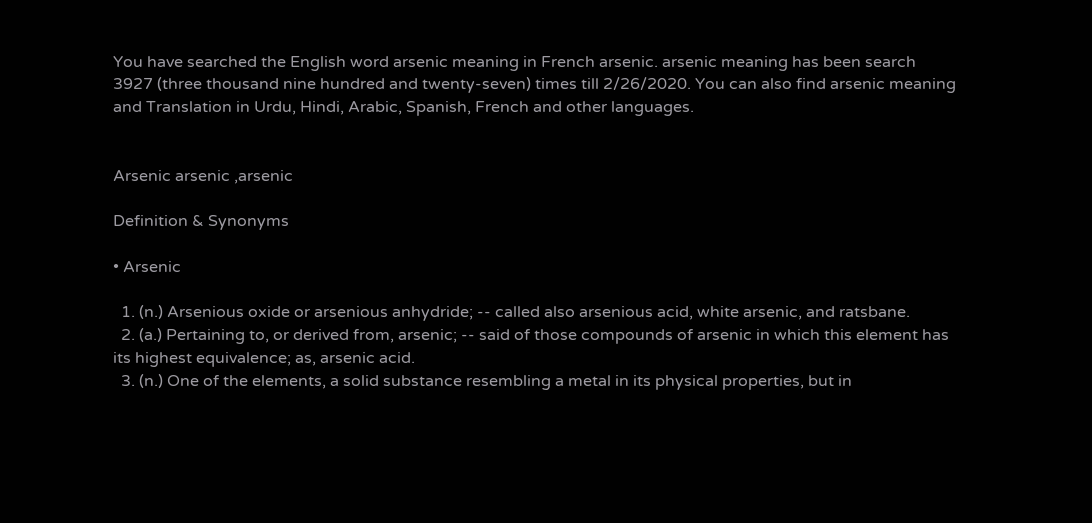You have searched the English word arsenic meaning in French arsenic. arsenic meaning has been search 3927 (three thousand nine hundred and twenty-seven) times till 2/26/2020. You can also find arsenic meaning and Translation in Urdu, Hindi, Arabic, Spanish, French and other languages.


Arsenic arsenic ,arsenic

Definition & Synonyms

• Arsenic

  1. (n.) Arsenious oxide or arsenious anhydride; -- called also arsenious acid, white arsenic, and ratsbane.
  2. (a.) Pertaining to, or derived from, arsenic; -- said of those compounds of arsenic in which this element has its highest equivalence; as, arsenic acid.
  3. (n.) One of the elements, a solid substance resembling a metal in its physical properties, but in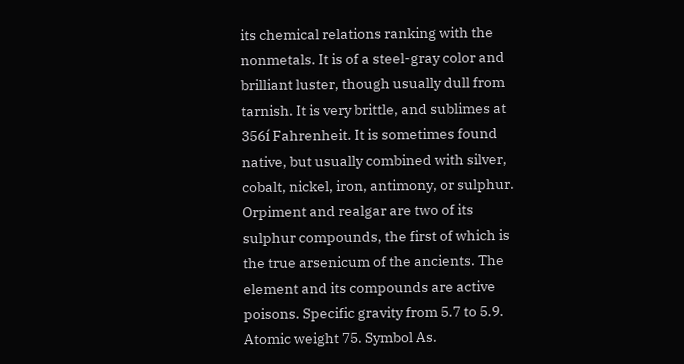its chemical relations ranking with the nonmetals. It is of a steel-gray color and brilliant luster, though usually dull from tarnish. It is very brittle, and sublimes at 356í Fahrenheit. It is sometimes found native, but usually combined with silver, cobalt, nickel, iron, antimony, or sulphur. Orpiment and realgar are two of its sulphur compounds, the first of which is the true arsenicum of the ancients. The element and its compounds are active poisons. Specific gravity from 5.7 to 5.9. Atomic weight 75. Symbol As.